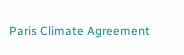Paris Climate Agreement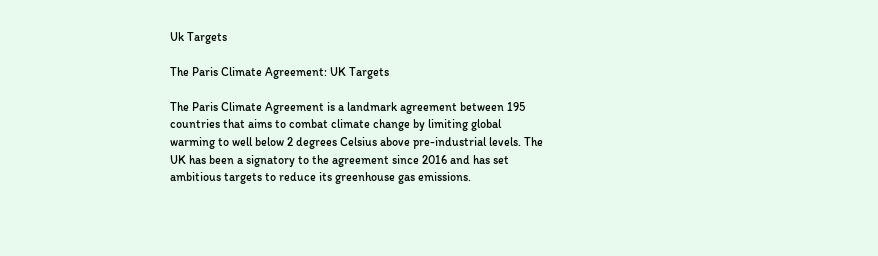Uk Targets

The Paris Climate Agreement: UK Targets

The Paris Climate Agreement is a landmark agreement between 195 countries that aims to combat climate change by limiting global warming to well below 2 degrees Celsius above pre-industrial levels. The UK has been a signatory to the agreement since 2016 and has set ambitious targets to reduce its greenhouse gas emissions.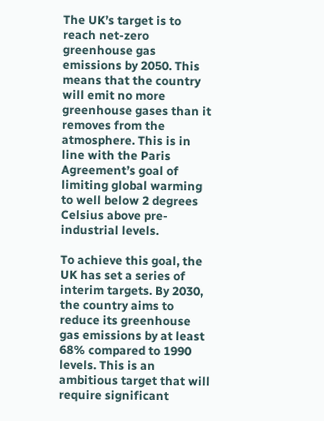The UK’s target is to reach net-zero greenhouse gas emissions by 2050. This means that the country will emit no more greenhouse gases than it removes from the atmosphere. This is in line with the Paris Agreement’s goal of limiting global warming to well below 2 degrees Celsius above pre-industrial levels.

To achieve this goal, the UK has set a series of interim targets. By 2030, the country aims to reduce its greenhouse gas emissions by at least 68% compared to 1990 levels. This is an ambitious target that will require significant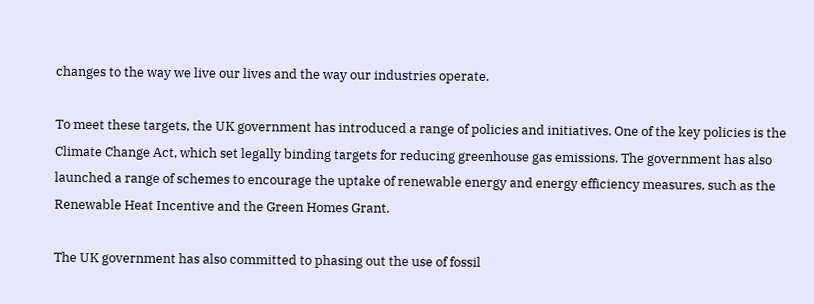changes to the way we live our lives and the way our industries operate.

To meet these targets, the UK government has introduced a range of policies and initiatives. One of the key policies is the Climate Change Act, which set legally binding targets for reducing greenhouse gas emissions. The government has also launched a range of schemes to encourage the uptake of renewable energy and energy efficiency measures, such as the Renewable Heat Incentive and the Green Homes Grant.

The UK government has also committed to phasing out the use of fossil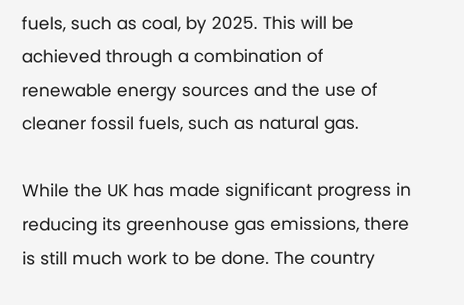fuels, such as coal, by 2025. This will be achieved through a combination of renewable energy sources and the use of cleaner fossil fuels, such as natural gas.

While the UK has made significant progress in reducing its greenhouse gas emissions, there is still much work to be done. The country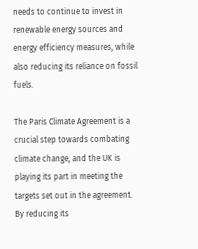needs to continue to invest in renewable energy sources and energy efficiency measures, while also reducing its reliance on fossil fuels.

The Paris Climate Agreement is a crucial step towards combating climate change, and the UK is playing its part in meeting the targets set out in the agreement. By reducing its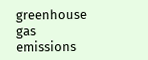greenhouse gas emissions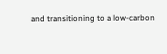and transitioning to a low-carbon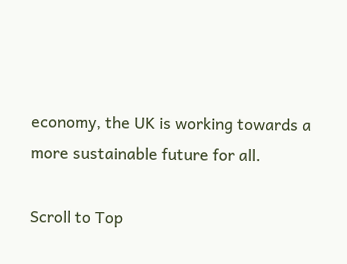economy, the UK is working towards a more sustainable future for all.

Scroll to Top